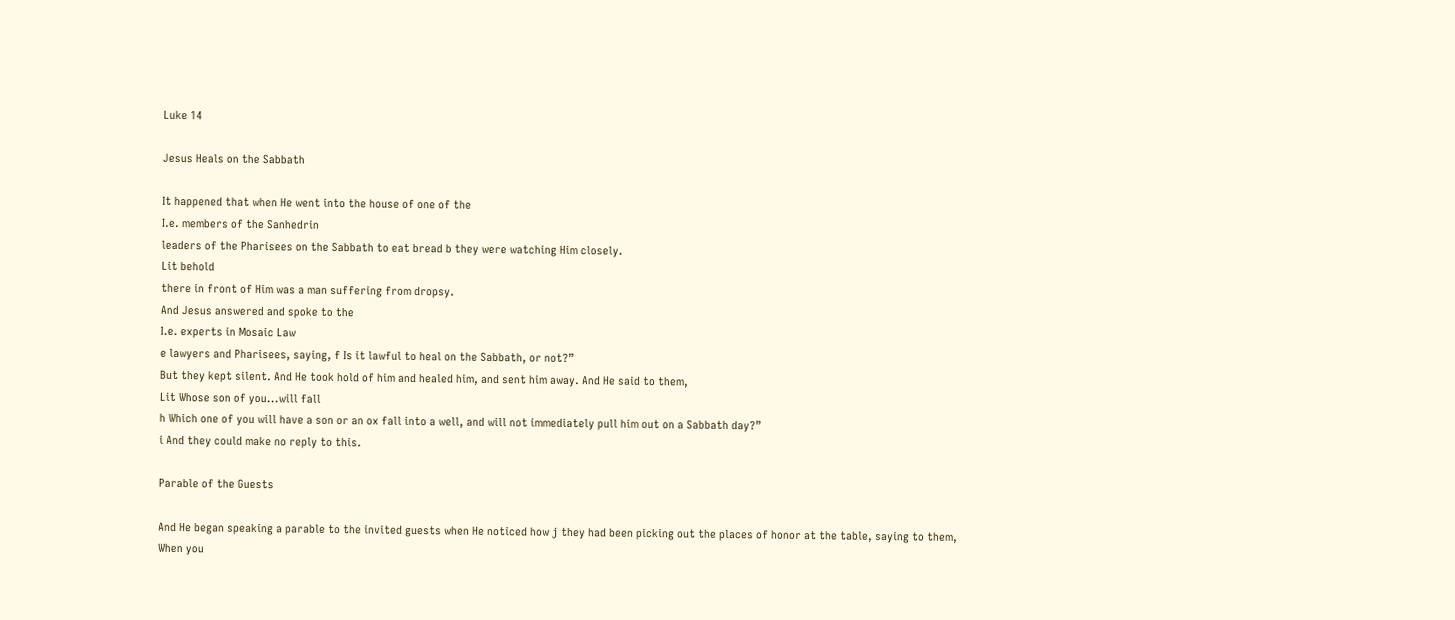Luke 14

Jesus Heals on the Sabbath

It happened that when He went into the house of one of the
I.e. members of the Sanhedrin
leaders of the Pharisees on the Sabbath to eat bread b they were watching Him closely.
Lit behold
there in front of Him was a man suffering from dropsy.
And Jesus answered and spoke to the
I.e. experts in Mosaic Law
e lawyers and Pharisees, saying, f Is it lawful to heal on the Sabbath, or not?”
But they kept silent. And He took hold of him and healed him, and sent him away. And He said to them,
Lit Whose son of you...will fall
h Which one of you will have a son or an ox fall into a well, and will not immediately pull him out on a Sabbath day?”
i And they could make no reply to this.

Parable of the Guests

And He began speaking a parable to the invited guests when He noticed how j they had been picking out the places of honor at the table, saying to them, When you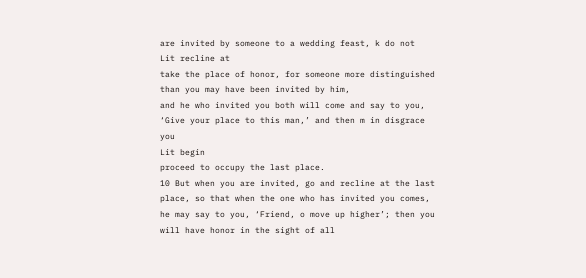are invited by someone to a wedding feast, k do not
Lit recline at
take the place of honor, for someone more distinguished than you may have been invited by him,
and he who invited you both will come and say to you, ‘Give your place to this man,’ and then m in disgrace you
Lit begin
proceed to occupy the last place.
10 But when you are invited, go and recline at the last place, so that when the one who has invited you comes, he may say to you, ‘Friend, o move up higher’; then you will have honor in the sight of all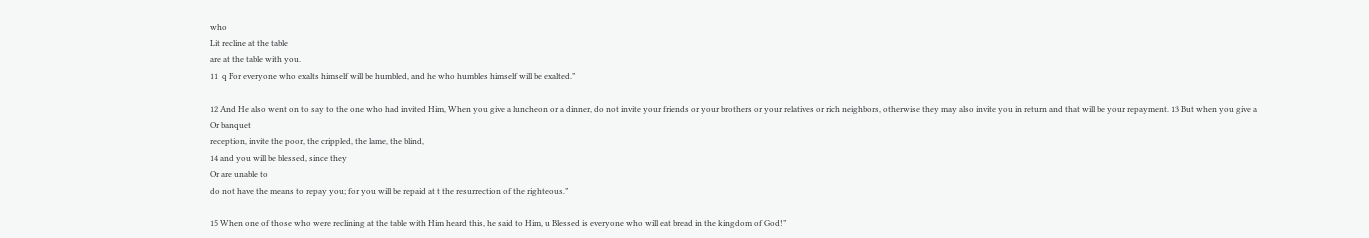who
Lit recline at the table
are at the table with you.
11  q For everyone who exalts himself will be humbled, and he who humbles himself will be exalted.”

12 And He also went on to say to the one who had invited Him, When you give a luncheon or a dinner, do not invite your friends or your brothers or your relatives or rich neighbors, otherwise they may also invite you in return and that will be your repayment. 13 But when you give a
Or banquet
reception, invite the poor, the crippled, the lame, the blind,
14 and you will be blessed, since they
Or are unable to
do not have the means to repay you; for you will be repaid at t the resurrection of the righteous.”

15 When one of those who were reclining at the table with Him heard this, he said to Him, u Blessed is everyone who will eat bread in the kingdom of God!”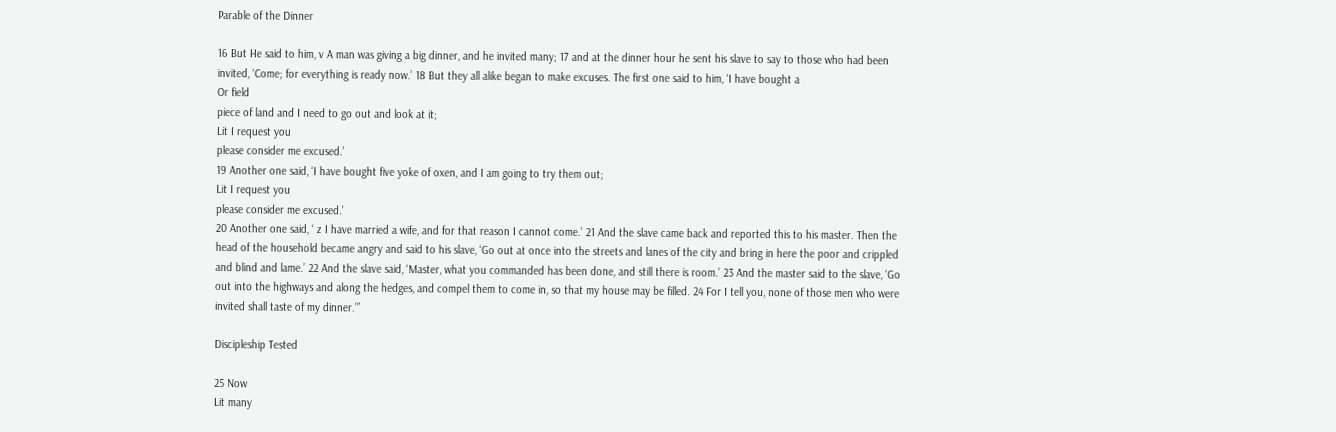Parable of the Dinner

16 But He said to him, v A man was giving a big dinner, and he invited many; 17 and at the dinner hour he sent his slave to say to those who had been invited, ‘Come; for everything is ready now.’ 18 But they all alike began to make excuses. The first one said to him, ‘I have bought a
Or field
piece of land and I need to go out and look at it;
Lit I request you
please consider me excused.’
19 Another one said, ‘I have bought five yoke of oxen, and I am going to try them out;
Lit I request you
please consider me excused.’
20 Another one said, ‘ z I have married a wife, and for that reason I cannot come.’ 21 And the slave came back and reported this to his master. Then the head of the household became angry and said to his slave, ‘Go out at once into the streets and lanes of the city and bring in here the poor and crippled and blind and lame.’ 22 And the slave said, ‘Master, what you commanded has been done, and still there is room.’ 23 And the master said to the slave, ‘Go out into the highways and along the hedges, and compel them to come in, so that my house may be filled. 24 For I tell you, none of those men who were invited shall taste of my dinner.’”

Discipleship Tested

25 Now
Lit many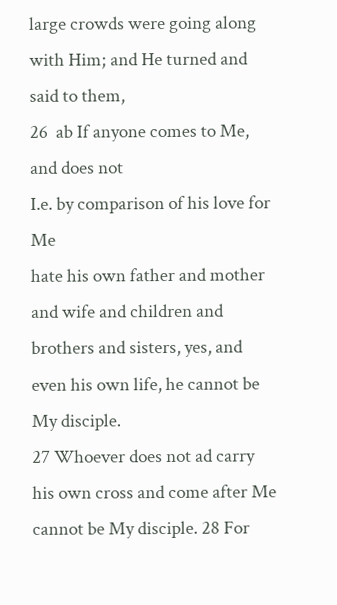large crowds were going along with Him; and He turned and said to them,
26  ab If anyone comes to Me, and does not
I.e. by comparison of his love for Me
hate his own father and mother and wife and children and brothers and sisters, yes, and even his own life, he cannot be My disciple.
27 Whoever does not ad carry his own cross and come after Me cannot be My disciple. 28 For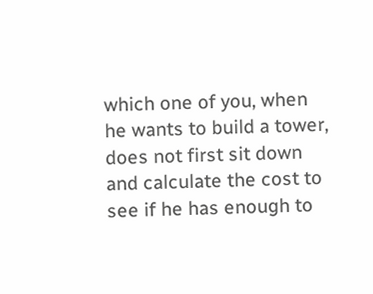which one of you, when he wants to build a tower, does not first sit down and calculate the cost to see if he has enough to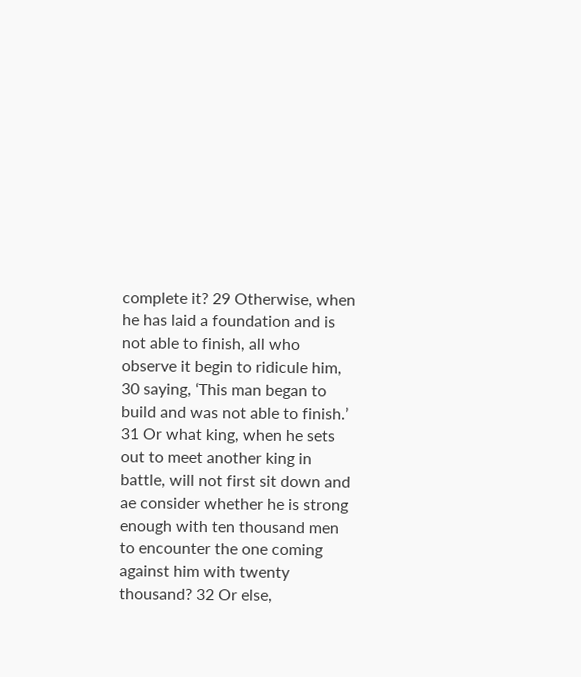complete it? 29 Otherwise, when he has laid a foundation and is not able to finish, all who observe it begin to ridicule him, 30 saying, ‘This man began to build and was not able to finish.’ 31 Or what king, when he sets out to meet another king in battle, will not first sit down and ae consider whether he is strong enough with ten thousand men to encounter the one coming against him with twenty thousand? 32 Or else,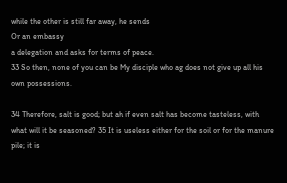while the other is still far away, he sends
Or an embassy
a delegation and asks for terms of peace.
33 So then, none of you can be My disciple who ag does not give up all his own possessions.

34 Therefore, salt is good; but ah if even salt has become tasteless, with what will it be seasoned? 35 It is useless either for the soil or for the manure pile; it is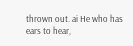thrown out. ai He who has ears to hear,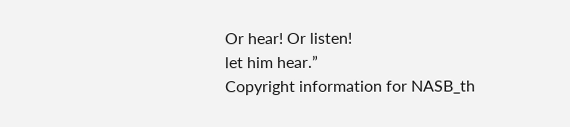Or hear! Or listen!
let him hear.”
Copyright information for NASB_th